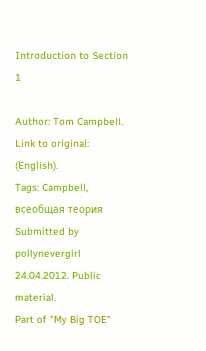Introduction to Section 1

Author: Tom Campbell. Link to original: (English).
Tags: Campbell, всеобщая теория Submitted by pollynevergirl 24.04.2012. Public material.
Part of "My Big TOE"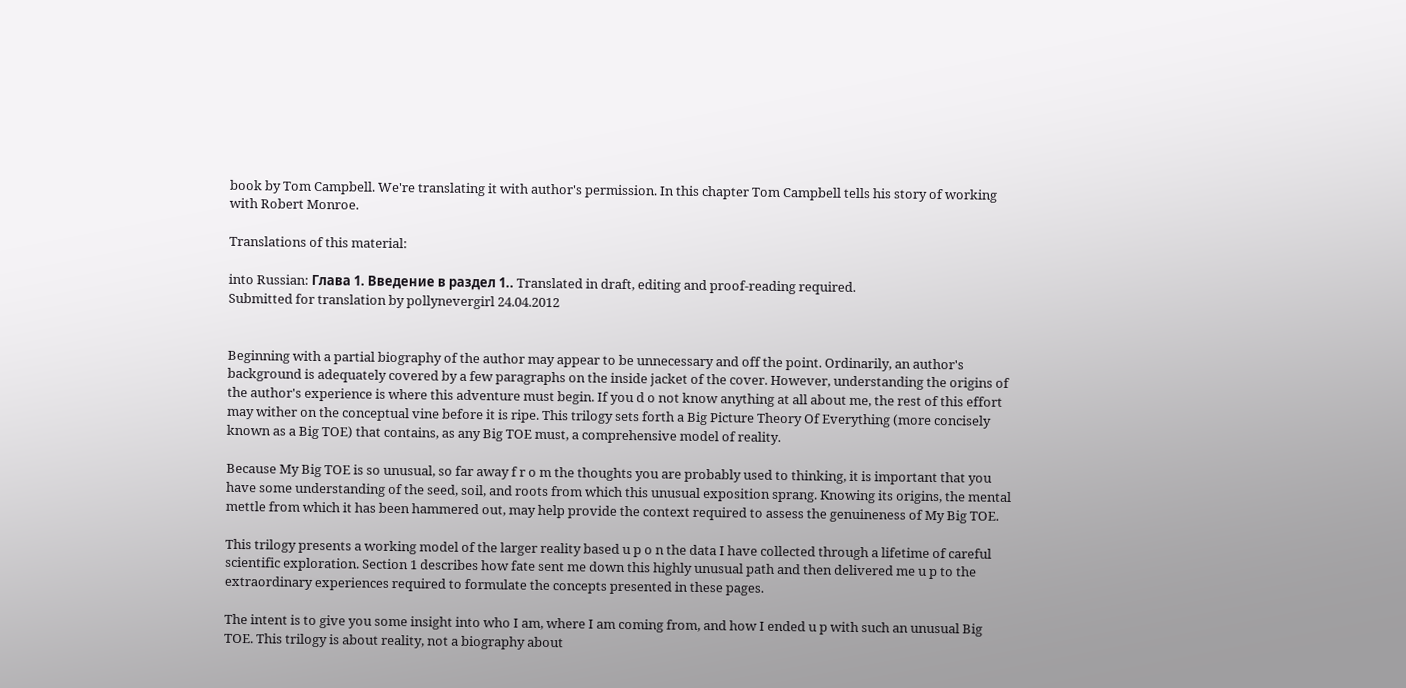book by Tom Campbell. We're translating it with author's permission. In this chapter Tom Campbell tells his story of working with Robert Monroe.

Translations of this material:

into Russian: Глава 1. Введение в раздел 1.. Translated in draft, editing and proof-reading required.
Submitted for translation by pollynevergirl 24.04.2012


Beginning with a partial biography of the author may appear to be unnecessary and off the point. Ordinarily, an author's background is adequately covered by a few paragraphs on the inside jacket of the cover. However, understanding the origins of the author's experience is where this adventure must begin. If you d o not know anything at all about me, the rest of this effort may wither on the conceptual vine before it is ripe. This trilogy sets forth a Big Picture Theory Of Everything (more concisely known as a Big TOE) that contains, as any Big TOE must, a comprehensive model of reality.

Because My Big TOE is so unusual, so far away f r o m the thoughts you are probably used to thinking, it is important that you have some understanding of the seed, soil, and roots from which this unusual exposition sprang. Knowing its origins, the mental mettle from which it has been hammered out, may help provide the context required to assess the genuineness of My Big TOE.

This trilogy presents a working model of the larger reality based u p o n the data I have collected through a lifetime of careful scientific exploration. Section 1 describes how fate sent me down this highly unusual path and then delivered me u p to the extraordinary experiences required to formulate the concepts presented in these pages.

The intent is to give you some insight into who I am, where I am coming from, and how I ended u p with such an unusual Big TOE. This trilogy is about reality, not a biography about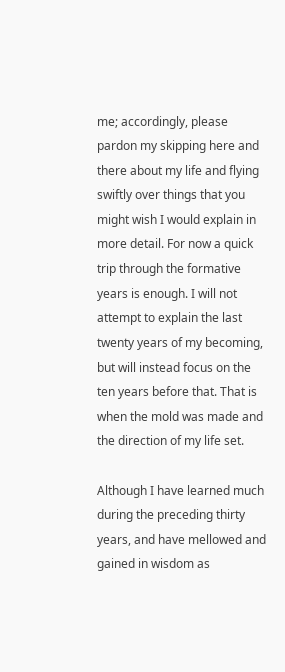me; accordingly, please pardon my skipping here and there about my life and flying swiftly over things that you might wish I would explain in more detail. For now a quick trip through the formative years is enough. I will not attempt to explain the last twenty years of my becoming, but will instead focus on the ten years before that. That is when the mold was made and the direction of my life set.

Although I have learned much during the preceding thirty years, and have mellowed and gained in wisdom as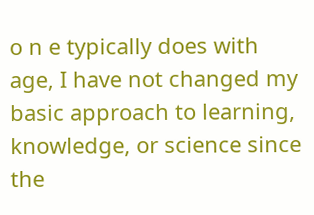o n e typically does with age, I have not changed my basic approach to learning, knowledge, or science since the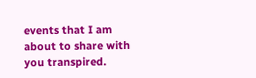events that I am about to share with you transpired.